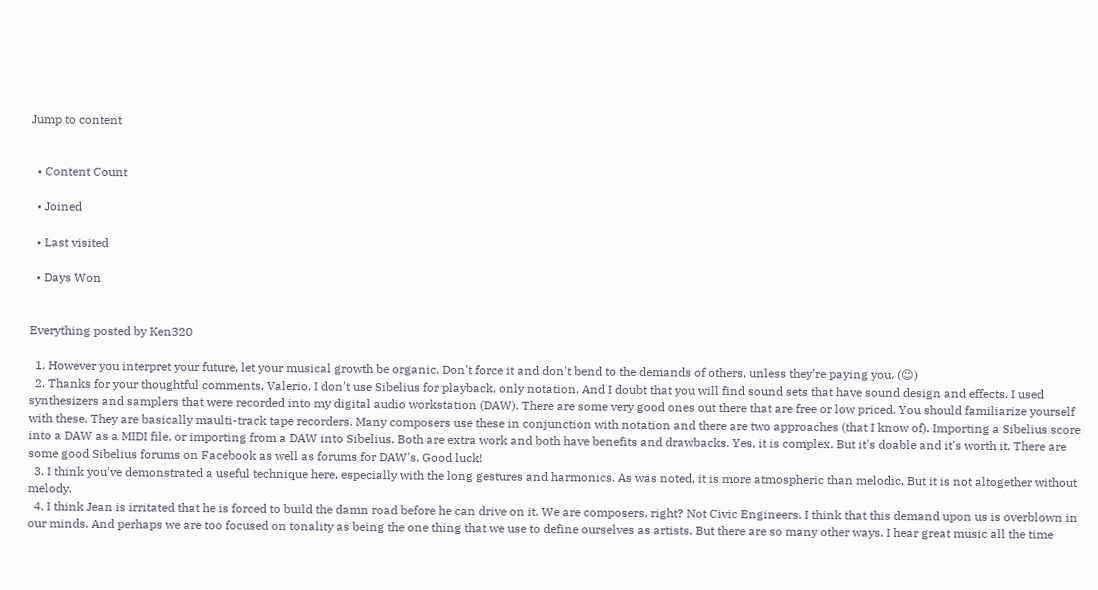Jump to content


  • Content Count

  • Joined

  • Last visited

  • Days Won


Everything posted by Ken320

  1. However you interpret your future, let your musical growth be organic. Don't force it and don't bend to the demands of others, unless they're paying you. (😉)
  2. Thanks for your thoughtful comments, Valerio. I don't use Sibelius for playback, only notation. And I doubt that you will find sound sets that have sound design and effects. I used synthesizers and samplers that were recorded into my digital audio workstation (DAW). There are some very good ones out there that are free or low priced. You should familiarize yourself with these. They are basically maulti-track tape recorders. Many composers use these in conjunction with notation and there are two approaches (that I know of). Importing a Sibelius score into a DAW as a MIDI file, or importing from a DAW into Sibelius. Both are extra work and both have benefits and drawbacks. Yes, it is complex. But it's doable and it's worth it. There are some good Sibelius forums on Facebook as well as forums for DAW's. Good luck!
  3. I think you've demonstrated a useful technique here, especially with the long gestures and harmonics. As was noted, it is more atmospheric than melodic. But it is not altogether without melody.
  4. I think Jean is irritated that he is forced to build the damn road before he can drive on it. We are composers, right? Not Civic Engineers. I think that this demand upon us is overblown in our minds. And perhaps we are too focused on tonality as being the one thing that we use to define ourselves as artists. But there are so many other ways. I hear great music all the time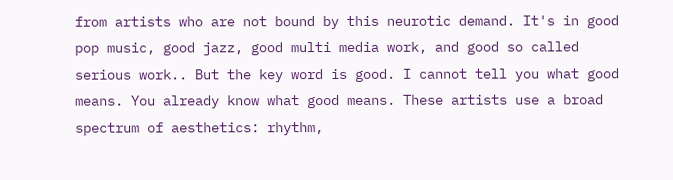from artists who are not bound by this neurotic demand. It's in good pop music, good jazz, good multi media work, and good so called serious work.. But the key word is good. I cannot tell you what good means. You already know what good means. These artists use a broad spectrum of aesthetics: rhythm,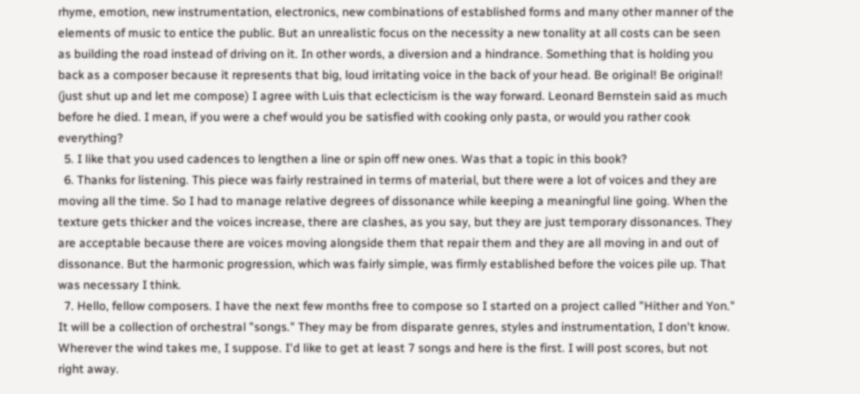rhyme, emotion, new instrumentation, electronics, new combinations of established forms and many other manner of the elements of music to entice the public. But an unrealistic focus on the necessity a new tonality at all costs can be seen as building the road instead of driving on it. In other words, a diversion and a hindrance. Something that is holding you back as a composer because it represents that big, loud irritating voice in the back of your head. Be original! Be original! (just shut up and let me compose) I agree with Luis that eclecticism is the way forward. Leonard Bernstein said as much before he died. I mean, if you were a chef would you be satisfied with cooking only pasta, or would you rather cook everything?
  5. I like that you used cadences to lengthen a line or spin off new ones. Was that a topic in this book?
  6. Thanks for listening. This piece was fairly restrained in terms of material, but there were a lot of voices and they are moving all the time. So I had to manage relative degrees of dissonance while keeping a meaningful line going. When the texture gets thicker and the voices increase, there are clashes, as you say, but they are just temporary dissonances. They are acceptable because there are voices moving alongside them that repair them and they are all moving in and out of dissonance. But the harmonic progression, which was fairly simple, was firmly established before the voices pile up. That was necessary I think.
  7. Hello, fellow composers. I have the next few months free to compose so I started on a project called "Hither and Yon." It will be a collection of orchestral "songs." They may be from disparate genres, styles and instrumentation, I don't know. Wherever the wind takes me, I suppose. I'd like to get at least 7 songs and here is the first. I will post scores, but not right away.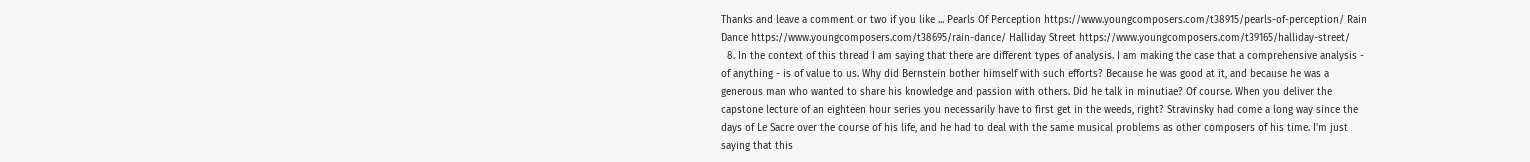Thanks and leave a comment or two if you like ... Pearls Of Perception https://www.youngcomposers.com/t38915/pearls-of-perception/ Rain Dance https://www.youngcomposers.com/t38695/rain-dance/ Halliday Street https://www.youngcomposers.com/t39165/halliday-street/
  8. In the context of this thread I am saying that there are different types of analysis. I am making the case that a comprehensive analysis - of anything - is of value to us. Why did Bernstein bother himself with such efforts? Because he was good at it, and because he was a generous man who wanted to share his knowledge and passion with others. Did he talk in minutiae? Of course. When you deliver the capstone lecture of an eighteen hour series you necessarily have to first get in the weeds, right? Stravinsky had come a long way since the days of Le Sacre over the course of his life, and he had to deal with the same musical problems as other composers of his time. I'm just saying that this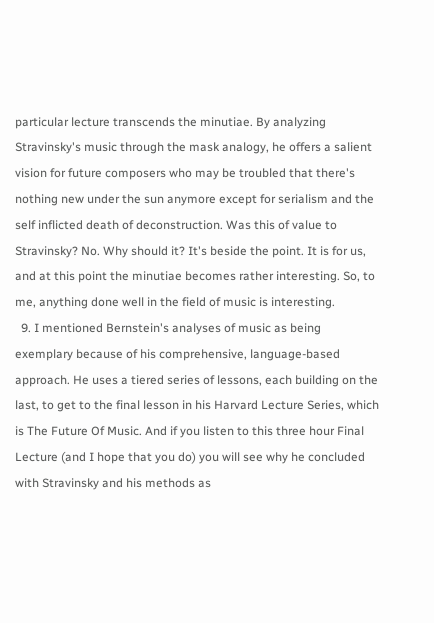particular lecture transcends the minutiae. By analyzing Stravinsky's music through the mask analogy, he offers a salient vision for future composers who may be troubled that there's nothing new under the sun anymore except for serialism and the self inflicted death of deconstruction. Was this of value to Stravinsky? No. Why should it? It's beside the point. It is for us, and at this point the minutiae becomes rather interesting. So, to me, anything done well in the field of music is interesting.
  9. I mentioned Bernstein's analyses of music as being exemplary because of his comprehensive, language-based approach. He uses a tiered series of lessons, each building on the last, to get to the final lesson in his Harvard Lecture Series, which is The Future Of Music. And if you listen to this three hour Final Lecture (and I hope that you do) you will see why he concluded with Stravinsky and his methods as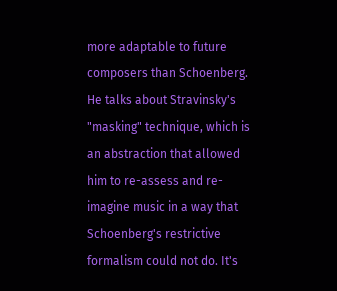more adaptable to future composers than Schoenberg. He talks about Stravinsky's "masking" technique, which is an abstraction that allowed him to re-assess and re-imagine music in a way that Schoenberg's restrictive formalism could not do. It's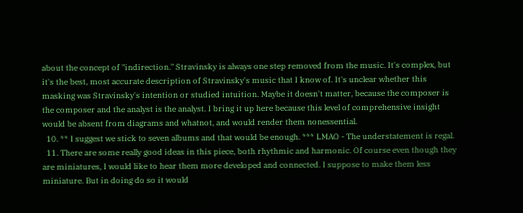about the concept of "indirection." Stravinsky is always one step removed from the music. It's complex, but it's the best, most accurate description of Stravinsky's music that I know of. It's unclear whether this masking was Stravinsky's intention or studied intuition. Maybe it doesn't matter, because the composer is the composer and the analyst is the analyst. I bring it up here because this level of comprehensive insight would be absent from diagrams and whatnot, and would render them nonessential.
  10. ** I suggest we stick to seven albums and that would be enough. *** LMAO - The understatement is regal.
  11. There are some really good ideas in this piece, both rhythmic and harmonic. Of course even though they are miniatures, I would like to hear them more developed and connected. I suppose to make them less miniature. But in doing do so it would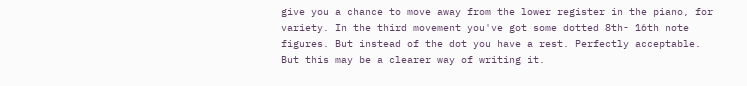give you a chance to move away from the lower register in the piano, for variety. In the third movement you've got some dotted 8th- 16th note figures. But instead of the dot you have a rest. Perfectly acceptable. But this may be a clearer way of writing it.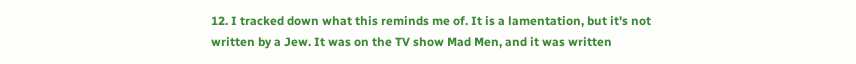12. I tracked down what this reminds me of. It is a lamentation, but it's not written by a Jew. It was on the TV show Mad Men, and it was written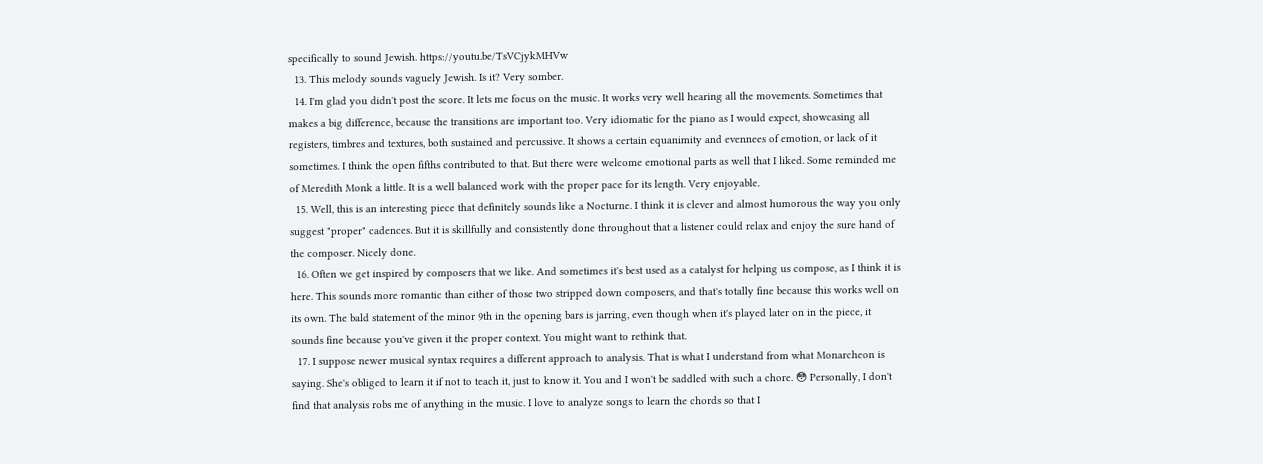specifically to sound Jewish. https://youtu.be/TsVCjykMHVw
  13. This melody sounds vaguely Jewish. Is it? Very somber.
  14. I'm glad you didn't post the score. It lets me focus on the music. It works very well hearing all the movements. Sometimes that makes a big difference, because the transitions are important too. Very idiomatic for the piano as I would expect, showcasing all registers, timbres and textures, both sustained and percussive. It shows a certain equanimity and evennees of emotion, or lack of it sometimes. I think the open fifths contributed to that. But there were welcome emotional parts as well that I liked. Some reminded me of Meredith Monk a little. It is a well balanced work with the proper pace for its length. Very enjoyable.
  15. Well, this is an interesting piece that definitely sounds like a Nocturne. I think it is clever and almost humorous the way you only suggest "proper" cadences. But it is skillfully and consistently done throughout that a listener could relax and enjoy the sure hand of the composer. Nicely done.
  16. Often we get inspired by composers that we like. And sometimes it's best used as a catalyst for helping us compose, as I think it is here. This sounds more romantic than either of those two stripped down composers, and that's totally fine because this works well on its own. The bald statement of the minor 9th in the opening bars is jarring, even though when it's played later on in the piece, it sounds fine because you've given it the proper context. You might want to rethink that.
  17. I suppose newer musical syntax requires a different approach to analysis. That is what I understand from what Monarcheon is saying. She's obliged to learn it if not to teach it, just to know it. You and I won't be saddled with such a chore. 😳 Personally, I don't find that analysis robs me of anything in the music. I love to analyze songs to learn the chords so that I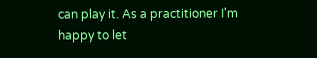can play it. As a practitioner I'm happy to let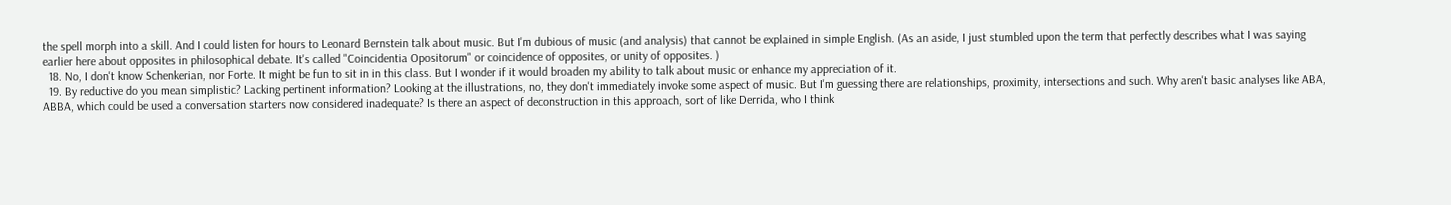the spell morph into a skill. And I could listen for hours to Leonard Bernstein talk about music. But I'm dubious of music (and analysis) that cannot be explained in simple English. (As an aside, I just stumbled upon the term that perfectly describes what I was saying earlier here about opposites in philosophical debate. It's called "Coincidentia Opositorum" or coincidence of opposites, or unity of opposites. )
  18. No, I don't know Schenkerian, nor Forte. It might be fun to sit in in this class. But I wonder if it would broaden my ability to talk about music or enhance my appreciation of it.
  19. By reductive do you mean simplistic? Lacking pertinent information? Looking at the illustrations, no, they don't immediately invoke some aspect of music. But I'm guessing there are relationships, proximity, intersections and such. Why aren't basic analyses like ABA, ABBA, which could be used a conversation starters now considered inadequate? Is there an aspect of deconstruction in this approach, sort of like Derrida, who I think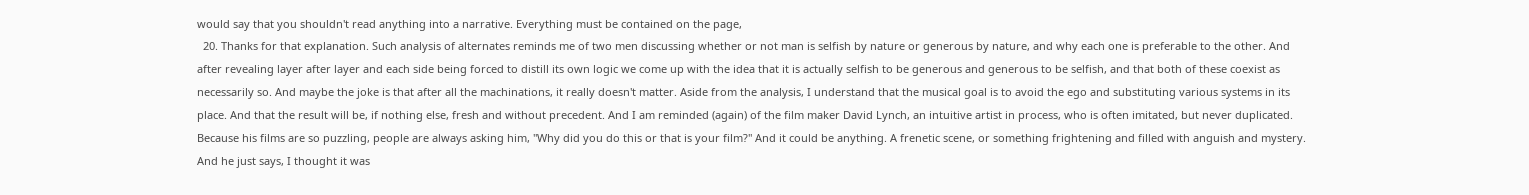would say that you shouldn't read anything into a narrative. Everything must be contained on the page,
  20. Thanks for that explanation. Such analysis of alternates reminds me of two men discussing whether or not man is selfish by nature or generous by nature, and why each one is preferable to the other. And after revealing layer after layer and each side being forced to distill its own logic we come up with the idea that it is actually selfish to be generous and generous to be selfish, and that both of these coexist as necessarily so. And maybe the joke is that after all the machinations, it really doesn't matter. Aside from the analysis, I understand that the musical goal is to avoid the ego and substituting various systems in its place. And that the result will be, if nothing else, fresh and without precedent. And I am reminded (again) of the film maker David Lynch, an intuitive artist in process, who is often imitated, but never duplicated. Because his films are so puzzling, people are always asking him, "Why did you do this or that is your film?" And it could be anything. A frenetic scene, or something frightening and filled with anguish and mystery. And he just says, I thought it was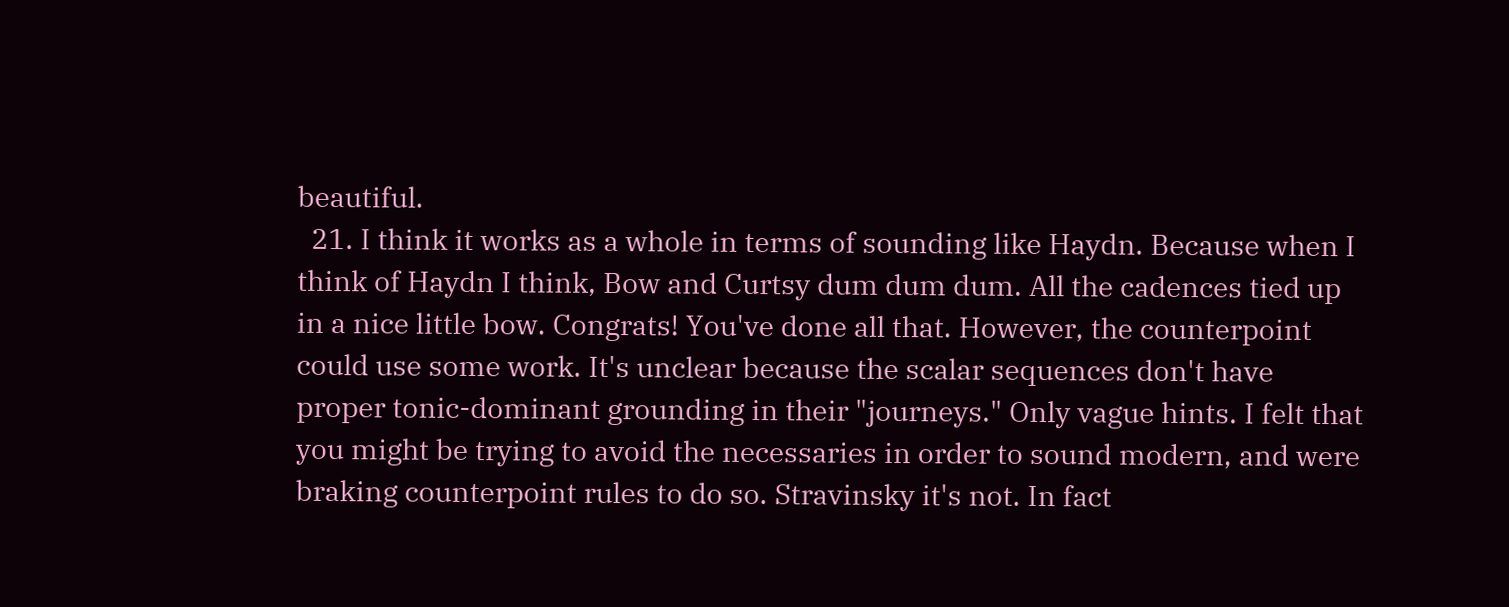beautiful.
  21. I think it works as a whole in terms of sounding like Haydn. Because when I think of Haydn I think, Bow and Curtsy dum dum dum. All the cadences tied up in a nice little bow. Congrats! You've done all that. However, the counterpoint could use some work. It's unclear because the scalar sequences don't have proper tonic-dominant grounding in their "journeys." Only vague hints. I felt that you might be trying to avoid the necessaries in order to sound modern, and were braking counterpoint rules to do so. Stravinsky it's not. In fact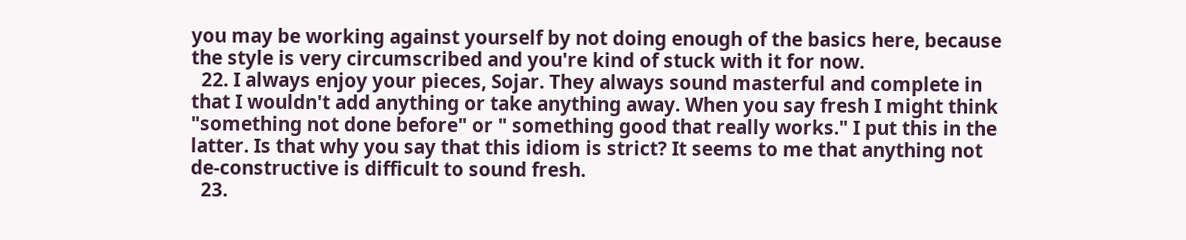you may be working against yourself by not doing enough of the basics here, because the style is very circumscribed and you're kind of stuck with it for now.
  22. I always enjoy your pieces, Sojar. They always sound masterful and complete in that I wouldn't add anything or take anything away. When you say fresh I might think "something not done before" or " something good that really works." I put this in the latter. Is that why you say that this idiom is strict? It seems to me that anything not de-constructive is difficult to sound fresh.
  23.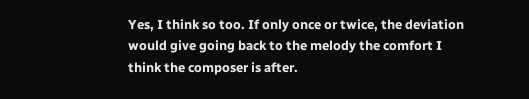Yes, I think so too. If only once or twice, the deviation would give going back to the melody the comfort I think the composer is after.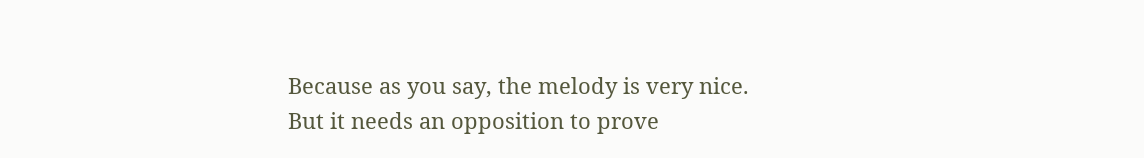Because as you say, the melody is very nice. But it needs an opposition to prove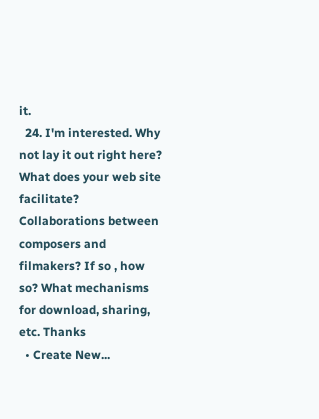it.
  24. I'm interested. Why not lay it out right here? What does your web site facilitate? Collaborations between composers and filmakers? If so , how so? What mechanisms for download, sharing, etc. Thanks
  • Create New...